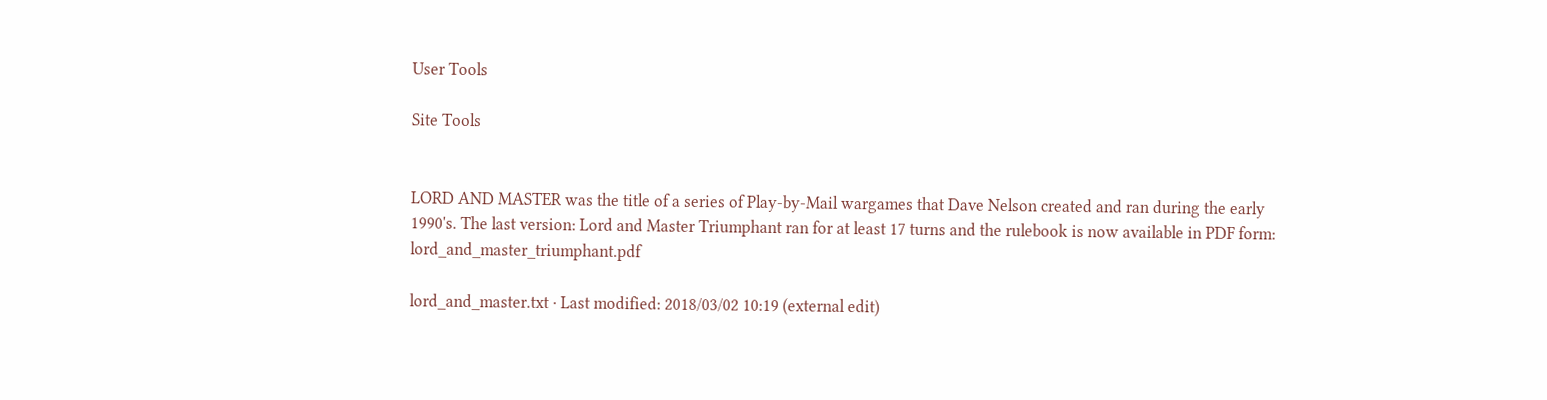User Tools

Site Tools


LORD AND MASTER was the title of a series of Play-by-Mail wargames that Dave Nelson created and ran during the early 1990's. The last version: Lord and Master Triumphant ran for at least 17 turns and the rulebook is now available in PDF form: lord_and_master_triumphant.pdf

lord_and_master.txt · Last modified: 2018/03/02 10:19 (external edit)